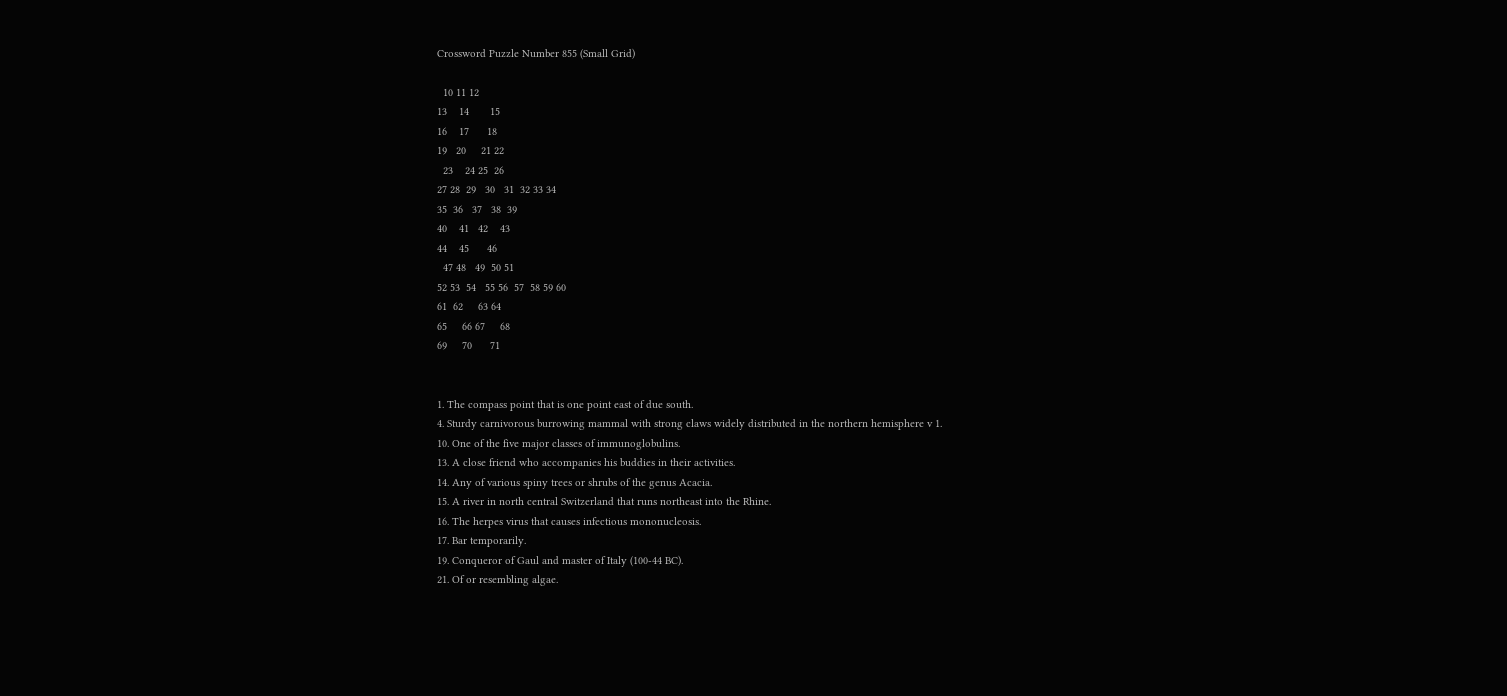Crossword Puzzle Number 855 (Small Grid)

  10 11 12
13    14       15
16    17      18
19   20     21 22
  23    24 25  26
27 28  29   30   31  32 33 34
35  36   37   38  39
40    41   42    43
44    45      46
  47 48   49  50 51
52 53  54   55 56  57  58 59 60
61  62     63 64
65     66 67     68
69     70      71


1. The compass point that is one point east of due south.
4. Sturdy carnivorous burrowing mammal with strong claws widely distributed in the northern hemisphere v 1.
10. One of the five major classes of immunoglobulins.
13. A close friend who accompanies his buddies in their activities.
14. Any of various spiny trees or shrubs of the genus Acacia.
15. A river in north central Switzerland that runs northeast into the Rhine.
16. The herpes virus that causes infectious mononucleosis.
17. Bar temporarily.
19. Conqueror of Gaul and master of Italy (100-44 BC).
21. Of or resembling algae.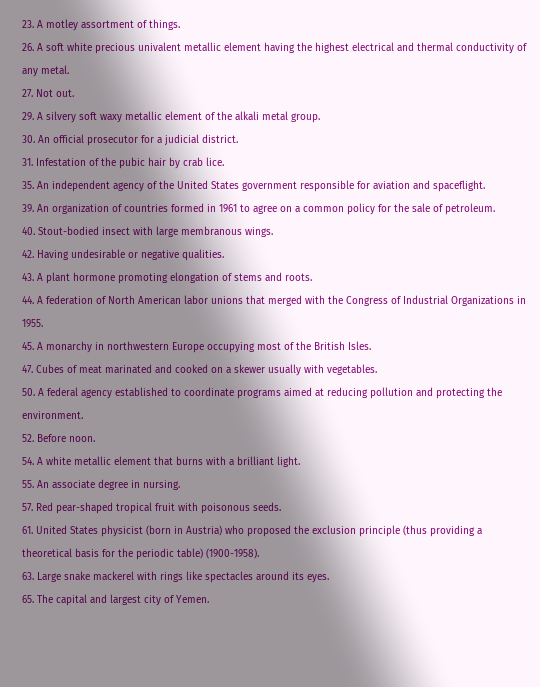23. A motley assortment of things.
26. A soft white precious univalent metallic element having the highest electrical and thermal conductivity of any metal.
27. Not out.
29. A silvery soft waxy metallic element of the alkali metal group.
30. An official prosecutor for a judicial district.
31. Infestation of the pubic hair by crab lice.
35. An independent agency of the United States government responsible for aviation and spaceflight.
39. An organization of countries formed in 1961 to agree on a common policy for the sale of petroleum.
40. Stout-bodied insect with large membranous wings.
42. Having undesirable or negative qualities.
43. A plant hormone promoting elongation of stems and roots.
44. A federation of North American labor unions that merged with the Congress of Industrial Organizations in 1955.
45. A monarchy in northwestern Europe occupying most of the British Isles.
47. Cubes of meat marinated and cooked on a skewer usually with vegetables.
50. A federal agency established to coordinate programs aimed at reducing pollution and protecting the environment.
52. Before noon.
54. A white metallic element that burns with a brilliant light.
55. An associate degree in nursing.
57. Red pear-shaped tropical fruit with poisonous seeds.
61. United States physicist (born in Austria) who proposed the exclusion principle (thus providing a theoretical basis for the periodic table) (1900-1958).
63. Large snake mackerel with rings like spectacles around its eyes.
65. The capital and largest city of Yemen.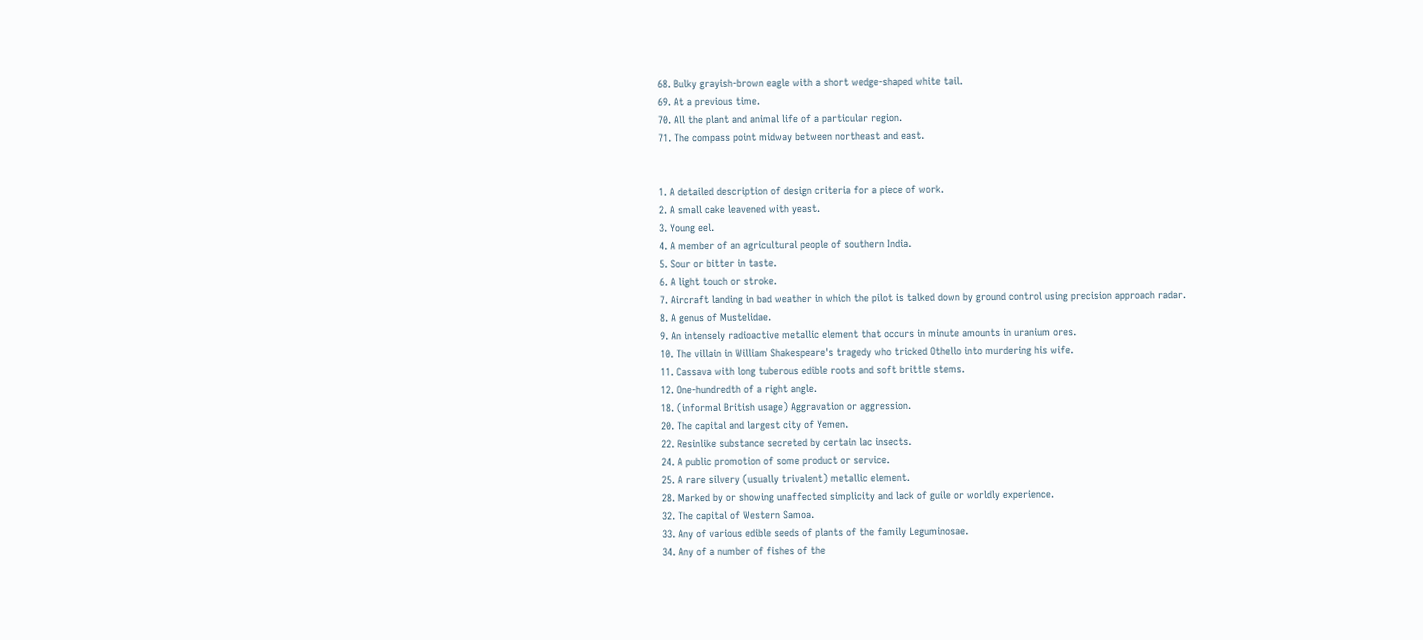68. Bulky grayish-brown eagle with a short wedge-shaped white tail.
69. At a previous time.
70. All the plant and animal life of a particular region.
71. The compass point midway between northeast and east.


1. A detailed description of design criteria for a piece of work.
2. A small cake leavened with yeast.
3. Young eel.
4. A member of an agricultural people of southern India.
5. Sour or bitter in taste.
6. A light touch or stroke.
7. Aircraft landing in bad weather in which the pilot is talked down by ground control using precision approach radar.
8. A genus of Mustelidae.
9. An intensely radioactive metallic element that occurs in minute amounts in uranium ores.
10. The villain in William Shakespeare's tragedy who tricked Othello into murdering his wife.
11. Cassava with long tuberous edible roots and soft brittle stems.
12. One-hundredth of a right angle.
18. (informal British usage) Aggravation or aggression.
20. The capital and largest city of Yemen.
22. Resinlike substance secreted by certain lac insects.
24. A public promotion of some product or service.
25. A rare silvery (usually trivalent) metallic element.
28. Marked by or showing unaffected simplicity and lack of guile or worldly experience.
32. The capital of Western Samoa.
33. Any of various edible seeds of plants of the family Leguminosae.
34. Any of a number of fishes of the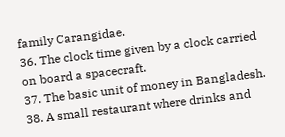family Carangidae.
36. The clock time given by a clock carried on board a spacecraft.
37. The basic unit of money in Bangladesh.
38. A small restaurant where drinks and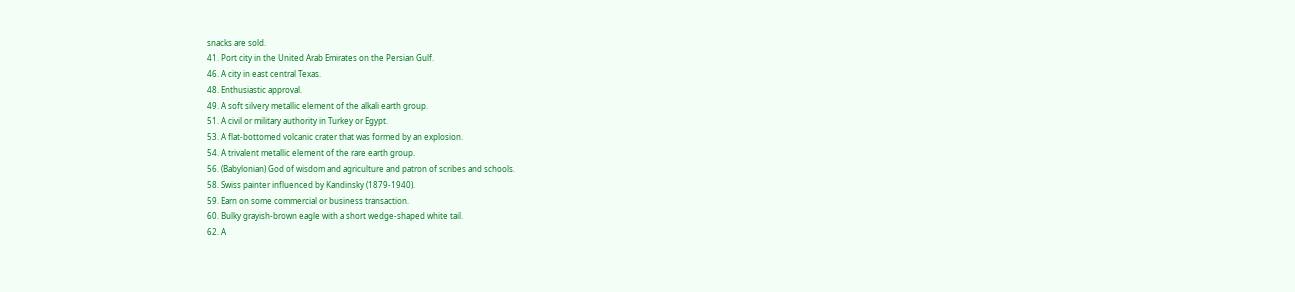snacks are sold.
41. Port city in the United Arab Emirates on the Persian Gulf.
46. A city in east central Texas.
48. Enthusiastic approval.
49. A soft silvery metallic element of the alkali earth group.
51. A civil or military authority in Turkey or Egypt.
53. A flat-bottomed volcanic crater that was formed by an explosion.
54. A trivalent metallic element of the rare earth group.
56. (Babylonian) God of wisdom and agriculture and patron of scribes and schools.
58. Swiss painter influenced by Kandinsky (1879-1940).
59. Earn on some commercial or business transaction.
60. Bulky grayish-brown eagle with a short wedge-shaped white tail.
62. A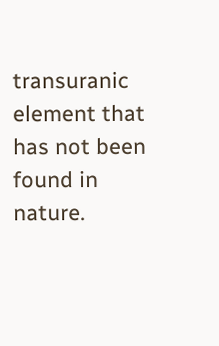transuranic element that has not been found in nature.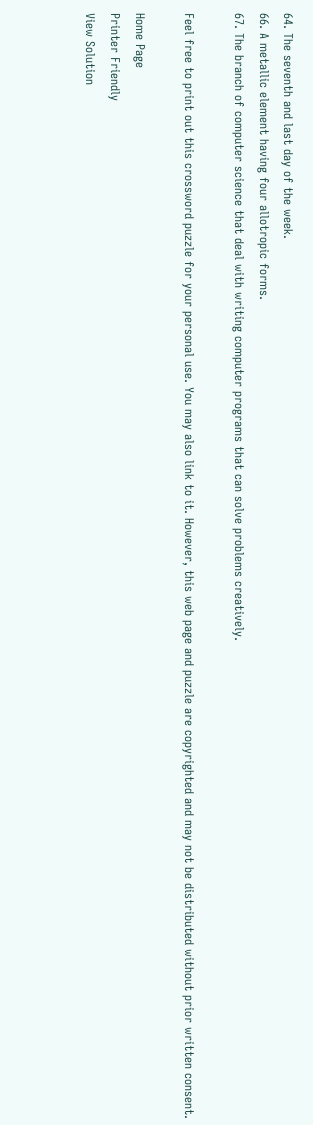64. The seventh and last day of the week.
66. A metallic element having four allotropic forms.
67. The branch of computer science that deal with writing computer programs that can solve problems creatively.

Feel free to print out this crossword puzzle for your personal use. You may also link to it. However, this web page and puzzle are copyrighted and may not be distributed without prior written consent.

Home Page
Printer Friendly
View Solution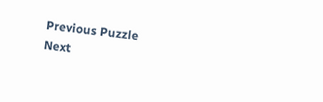Previous Puzzle
Next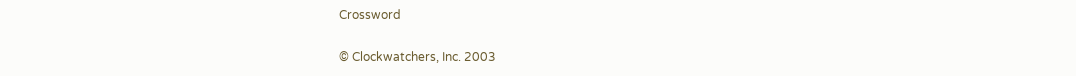Crossword

© Clockwatchers, Inc. 2003